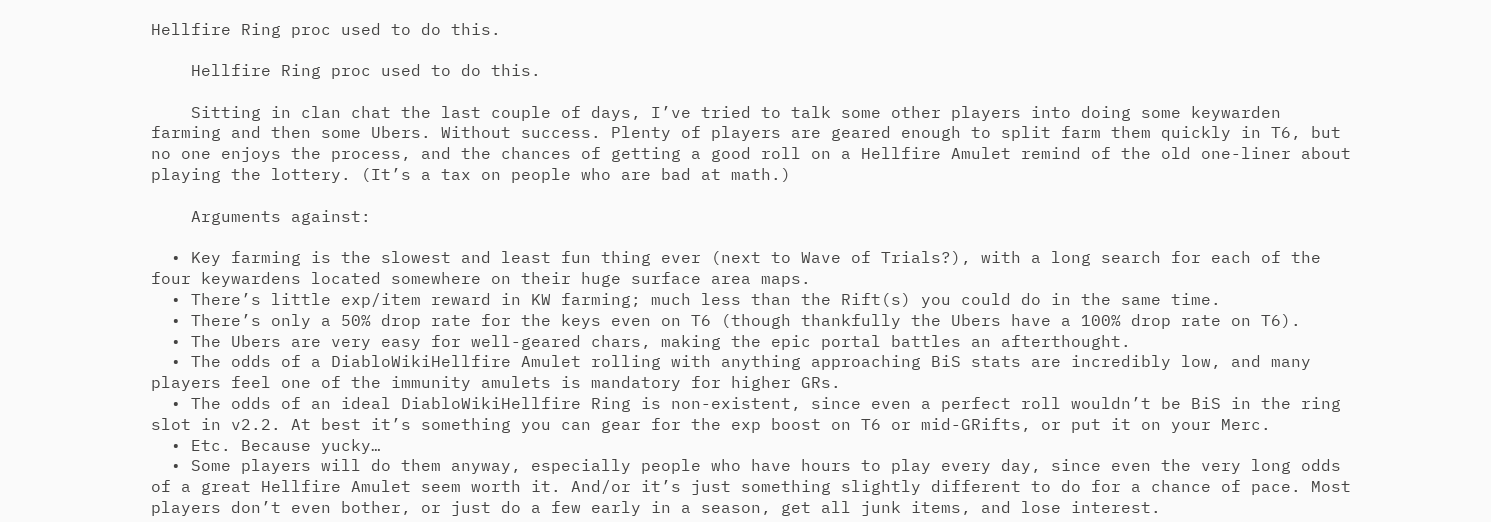Hellfire Ring proc used to do this.

    Hellfire Ring proc used to do this.

    Sitting in clan chat the last couple of days, I’ve tried to talk some other players into doing some keywarden farming and then some Ubers. Without success. Plenty of players are geared enough to split farm them quickly in T6, but no one enjoys the process, and the chances of getting a good roll on a Hellfire Amulet remind of the old one-liner about playing the lottery. (It’s a tax on people who are bad at math.)

    Arguments against:

  • Key farming is the slowest and least fun thing ever (next to Wave of Trials?), with a long search for each of the four keywardens located somewhere on their huge surface area maps.
  • There’s little exp/item reward in KW farming; much less than the Rift(s) you could do in the same time.
  • There’s only a 50% drop rate for the keys even on T6 (though thankfully the Ubers have a 100% drop rate on T6).
  • The Ubers are very easy for well-geared chars, making the epic portal battles an afterthought.
  • The odds of a DiabloWikiHellfire Amulet rolling with anything approaching BiS stats are incredibly low, and many players feel one of the immunity amulets is mandatory for higher GRs.
  • The odds of an ideal DiabloWikiHellfire Ring is non-existent, since even a perfect roll wouldn’t be BiS in the ring slot in v2.2. At best it’s something you can gear for the exp boost on T6 or mid-GRifts, or put it on your Merc.
  • Etc. Because yucky…
  • Some players will do them anyway, especially people who have hours to play every day, since even the very long odds of a great Hellfire Amulet seem worth it. And/or it’s just something slightly different to do for a chance of pace. Most players don’t even bother, or just do a few early in a season, get all junk items, and lose interest.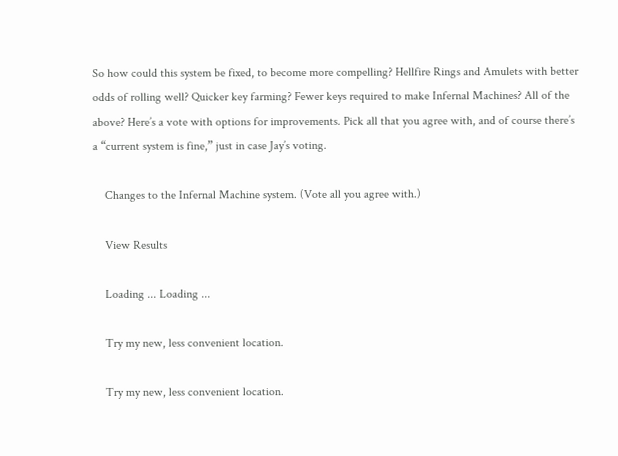So how could this system be fixed, to become more compelling? Hellfire Rings and Amulets with better odds of rolling well? Quicker key farming? Fewer keys required to make Infernal Machines? All of the above? Here’s a vote with options for improvements. Pick all that you agree with, and of course there’s a “current system is fine,” just in case Jay’s voting.

    Changes to the Infernal Machine system. (Vote all you agree with.)

    View Results

    Loading ... Loading ...

    Try my new, less convenient location.

    Try my new, less convenient location.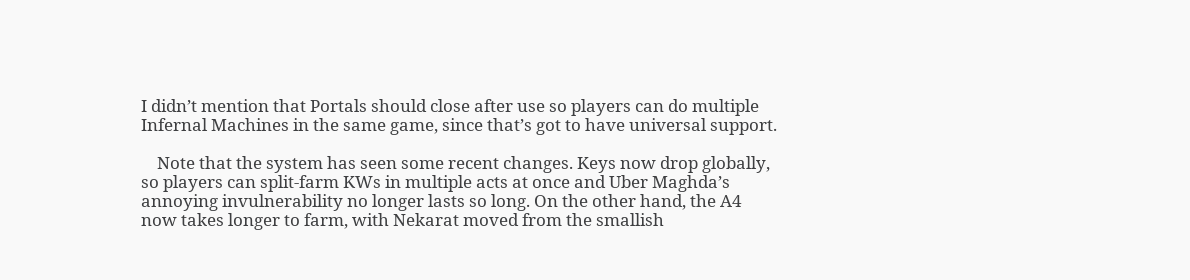I didn’t mention that Portals should close after use so players can do multiple Infernal Machines in the same game, since that’s got to have universal support.

    Note that the system has seen some recent changes. Keys now drop globally, so players can split-farm KWs in multiple acts at once and Uber Maghda’s annoying invulnerability no longer lasts so long. On the other hand, the A4 now takes longer to farm, with Nekarat moved from the smallish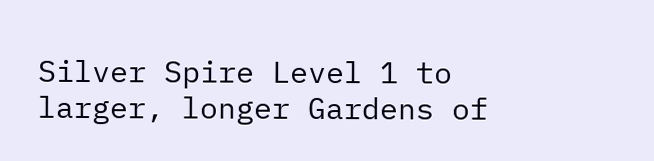Silver Spire Level 1 to larger, longer Gardens of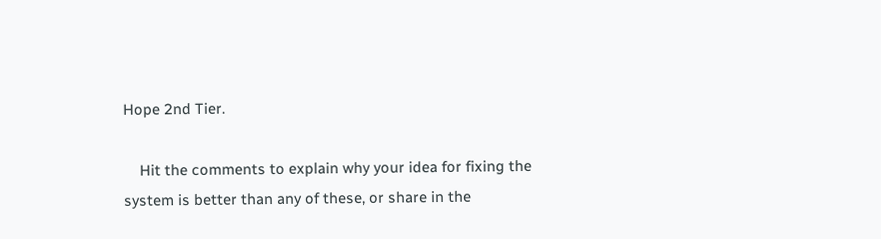Hope 2nd Tier.

    Hit the comments to explain why your idea for fixing the system is better than any of these, or share in the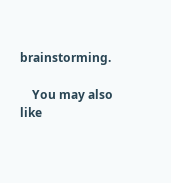brainstorming.

    You may also like